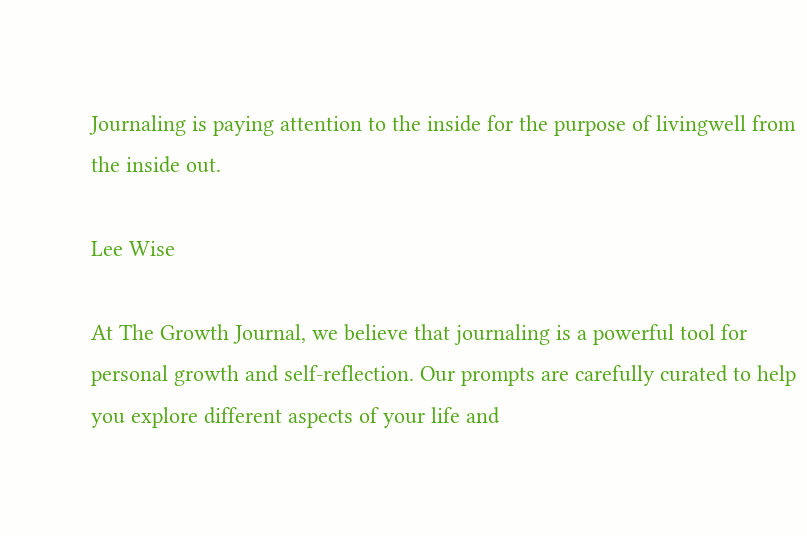Journaling is paying attention to the inside for the purpose of livingwell from the inside out.

Lee Wise

At The Growth Journal, we believe that journaling is a powerful tool for personal growth and self-reflection. Our prompts are carefully curated to help you explore different aspects of your life and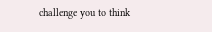challenge you to think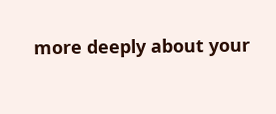more deeply about your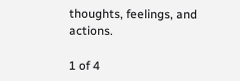thoughts, feelings, and actions.

1 of 4